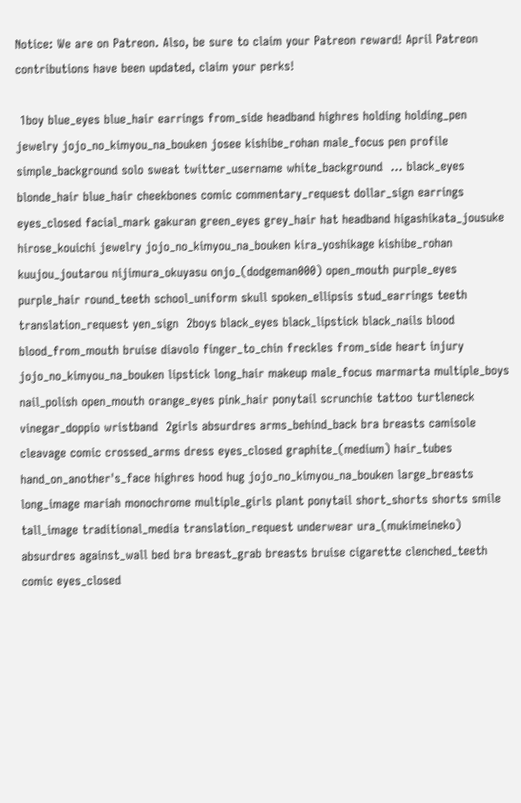Notice: We are on Patreon. Also, be sure to claim your Patreon reward! April Patreon contributions have been updated, claim your perks!

 1boy blue_eyes blue_hair earrings from_side headband highres holding holding_pen jewelry jojo_no_kimyou_na_bouken josee kishibe_rohan male_focus pen profile simple_background solo sweat twitter_username white_background  ... black_eyes blonde_hair blue_hair cheekbones comic commentary_request dollar_sign earrings eyes_closed facial_mark gakuran green_eyes grey_hair hat headband higashikata_jousuke hirose_kouichi jewelry jojo_no_kimyou_na_bouken kira_yoshikage kishibe_rohan kuujou_joutarou nijimura_okuyasu onjo_(dodgeman000) open_mouth purple_eyes purple_hair round_teeth school_uniform skull spoken_ellipsis stud_earrings teeth translation_request yen_sign  2boys black_eyes black_lipstick black_nails blood blood_from_mouth bruise diavolo finger_to_chin freckles from_side heart injury jojo_no_kimyou_na_bouken lipstick long_hair makeup male_focus marmarta multiple_boys nail_polish open_mouth orange_eyes pink_hair ponytail scrunchie tattoo turtleneck vinegar_doppio wristband  2girls absurdres arms_behind_back bra breasts camisole cleavage comic crossed_arms dress eyes_closed graphite_(medium) hair_tubes hand_on_another's_face highres hood hug jojo_no_kimyou_na_bouken large_breasts long_image mariah monochrome multiple_girls plant ponytail short_shorts shorts smile tall_image traditional_media translation_request underwear ura_(mukimeineko)  absurdres against_wall bed bra breast_grab breasts bruise cigarette clenched_teeth comic eyes_closed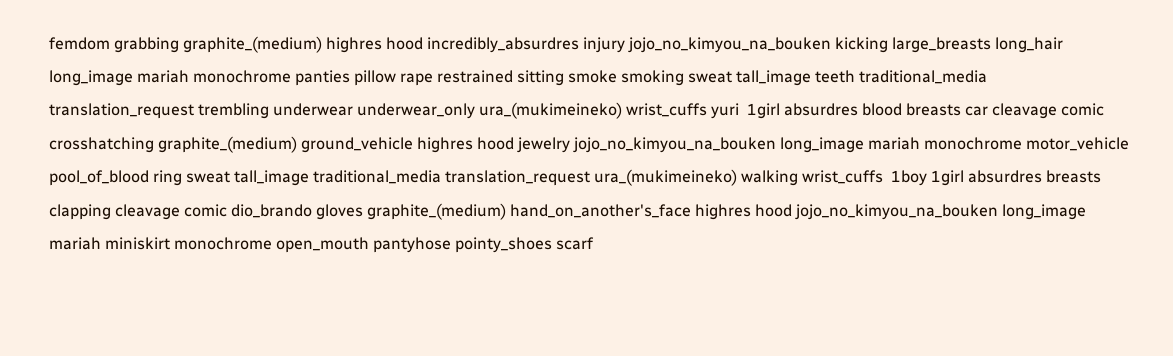femdom grabbing graphite_(medium) highres hood incredibly_absurdres injury jojo_no_kimyou_na_bouken kicking large_breasts long_hair long_image mariah monochrome panties pillow rape restrained sitting smoke smoking sweat tall_image teeth traditional_media translation_request trembling underwear underwear_only ura_(mukimeineko) wrist_cuffs yuri  1girl absurdres blood breasts car cleavage comic crosshatching graphite_(medium) ground_vehicle highres hood jewelry jojo_no_kimyou_na_bouken long_image mariah monochrome motor_vehicle pool_of_blood ring sweat tall_image traditional_media translation_request ura_(mukimeineko) walking wrist_cuffs  1boy 1girl absurdres breasts clapping cleavage comic dio_brando gloves graphite_(medium) hand_on_another's_face highres hood jojo_no_kimyou_na_bouken long_image mariah miniskirt monochrome open_mouth pantyhose pointy_shoes scarf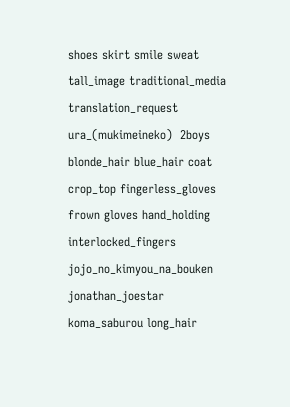shoes skirt smile sweat tall_image traditional_media translation_request ura_(mukimeineko)  2boys blonde_hair blue_hair coat crop_top fingerless_gloves frown gloves hand_holding interlocked_fingers jojo_no_kimyou_na_bouken jonathan_joestar koma_saburou long_hair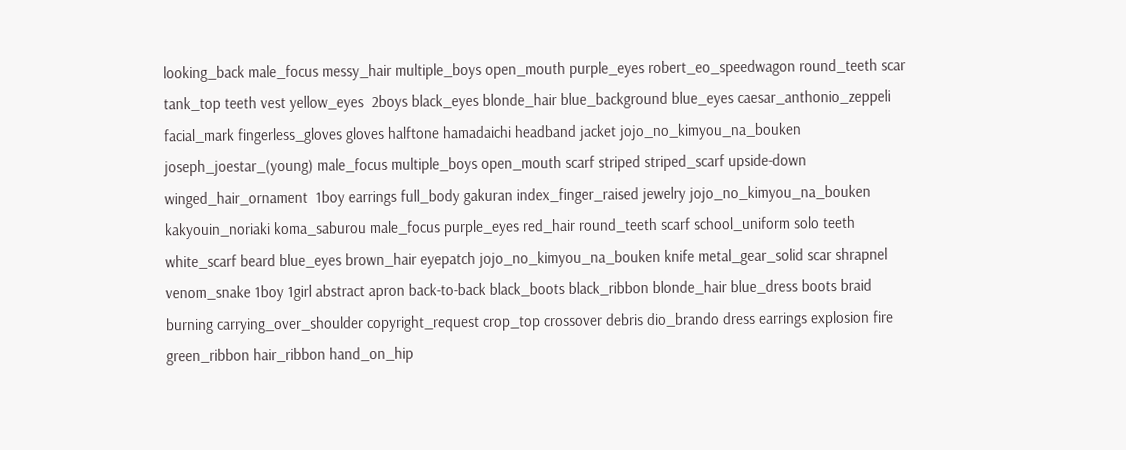looking_back male_focus messy_hair multiple_boys open_mouth purple_eyes robert_eo_speedwagon round_teeth scar tank_top teeth vest yellow_eyes  2boys black_eyes blonde_hair blue_background blue_eyes caesar_anthonio_zeppeli facial_mark fingerless_gloves gloves halftone hamadaichi headband jacket jojo_no_kimyou_na_bouken joseph_joestar_(young) male_focus multiple_boys open_mouth scarf striped striped_scarf upside-down winged_hair_ornament  1boy earrings full_body gakuran index_finger_raised jewelry jojo_no_kimyou_na_bouken kakyouin_noriaki koma_saburou male_focus purple_eyes red_hair round_teeth scarf school_uniform solo teeth white_scarf beard blue_eyes brown_hair eyepatch jojo_no_kimyou_na_bouken knife metal_gear_solid scar shrapnel venom_snake 1boy 1girl abstract apron back-to-back black_boots black_ribbon blonde_hair blue_dress boots braid burning carrying_over_shoulder copyright_request crop_top crossover debris dio_brando dress earrings explosion fire green_ribbon hair_ribbon hand_on_hip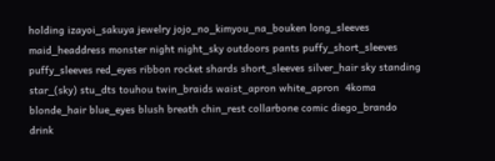holding izayoi_sakuya jewelry jojo_no_kimyou_na_bouken long_sleeves maid_headdress monster night night_sky outdoors pants puffy_short_sleeves puffy_sleeves red_eyes ribbon rocket shards short_sleeves silver_hair sky standing star_(sky) stu_dts touhou twin_braids waist_apron white_apron  4koma blonde_hair blue_eyes blush breath chin_rest collarbone comic diego_brando drink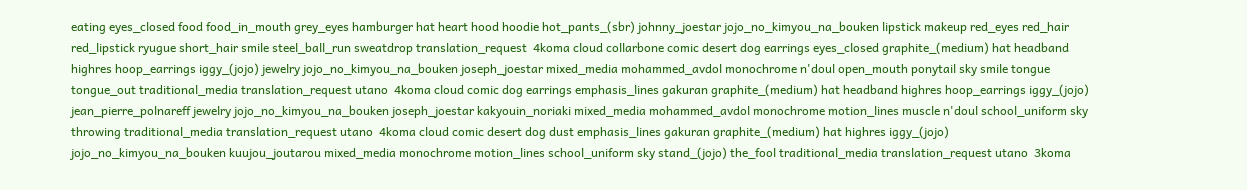eating eyes_closed food food_in_mouth grey_eyes hamburger hat heart hood hoodie hot_pants_(sbr) johnny_joestar jojo_no_kimyou_na_bouken lipstick makeup red_eyes red_hair red_lipstick ryugue short_hair smile steel_ball_run sweatdrop translation_request  4koma cloud collarbone comic desert dog earrings eyes_closed graphite_(medium) hat headband highres hoop_earrings iggy_(jojo) jewelry jojo_no_kimyou_na_bouken joseph_joestar mixed_media mohammed_avdol monochrome n'doul open_mouth ponytail sky smile tongue tongue_out traditional_media translation_request utano  4koma cloud comic dog earrings emphasis_lines gakuran graphite_(medium) hat headband highres hoop_earrings iggy_(jojo) jean_pierre_polnareff jewelry jojo_no_kimyou_na_bouken joseph_joestar kakyouin_noriaki mixed_media mohammed_avdol monochrome motion_lines muscle n'doul school_uniform sky throwing traditional_media translation_request utano  4koma cloud comic desert dog dust emphasis_lines gakuran graphite_(medium) hat highres iggy_(jojo) jojo_no_kimyou_na_bouken kuujou_joutarou mixed_media monochrome motion_lines school_uniform sky stand_(jojo) the_fool traditional_media translation_request utano  3koma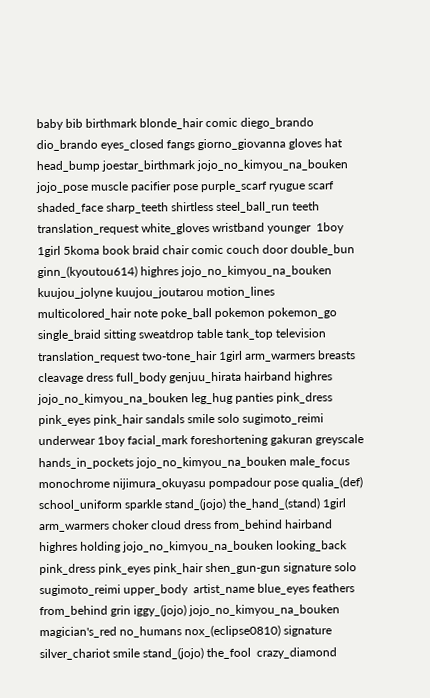baby bib birthmark blonde_hair comic diego_brando dio_brando eyes_closed fangs giorno_giovanna gloves hat head_bump joestar_birthmark jojo_no_kimyou_na_bouken jojo_pose muscle pacifier pose purple_scarf ryugue scarf shaded_face sharp_teeth shirtless steel_ball_run teeth translation_request white_gloves wristband younger  1boy 1girl 5koma book braid chair comic couch door double_bun ginn_(kyoutou614) highres jojo_no_kimyou_na_bouken kuujou_jolyne kuujou_joutarou motion_lines multicolored_hair note poke_ball pokemon pokemon_go single_braid sitting sweatdrop table tank_top television translation_request two-tone_hair 1girl arm_warmers breasts cleavage dress full_body genjuu_hirata hairband highres jojo_no_kimyou_na_bouken leg_hug panties pink_dress pink_eyes pink_hair sandals smile solo sugimoto_reimi underwear 1boy facial_mark foreshortening gakuran greyscale hands_in_pockets jojo_no_kimyou_na_bouken male_focus monochrome nijimura_okuyasu pompadour pose qualia_(def) school_uniform sparkle stand_(jojo) the_hand_(stand) 1girl arm_warmers choker cloud dress from_behind hairband highres holding jojo_no_kimyou_na_bouken looking_back pink_dress pink_eyes pink_hair shen_gun-gun signature solo sugimoto_reimi upper_body  artist_name blue_eyes feathers from_behind grin iggy_(jojo) jojo_no_kimyou_na_bouken magician's_red no_humans nox_(eclipse0810) signature silver_chariot smile stand_(jojo) the_fool  crazy_diamond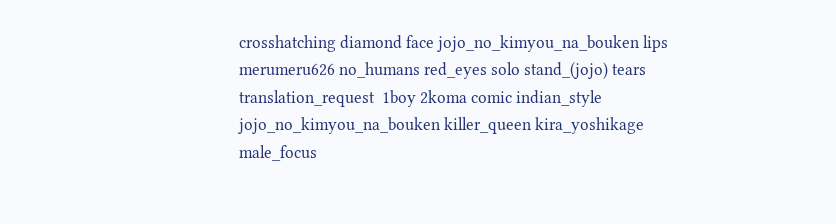crosshatching diamond face jojo_no_kimyou_na_bouken lips merumeru626 no_humans red_eyes solo stand_(jojo) tears translation_request  1boy 2koma comic indian_style jojo_no_kimyou_na_bouken killer_queen kira_yoshikage male_focus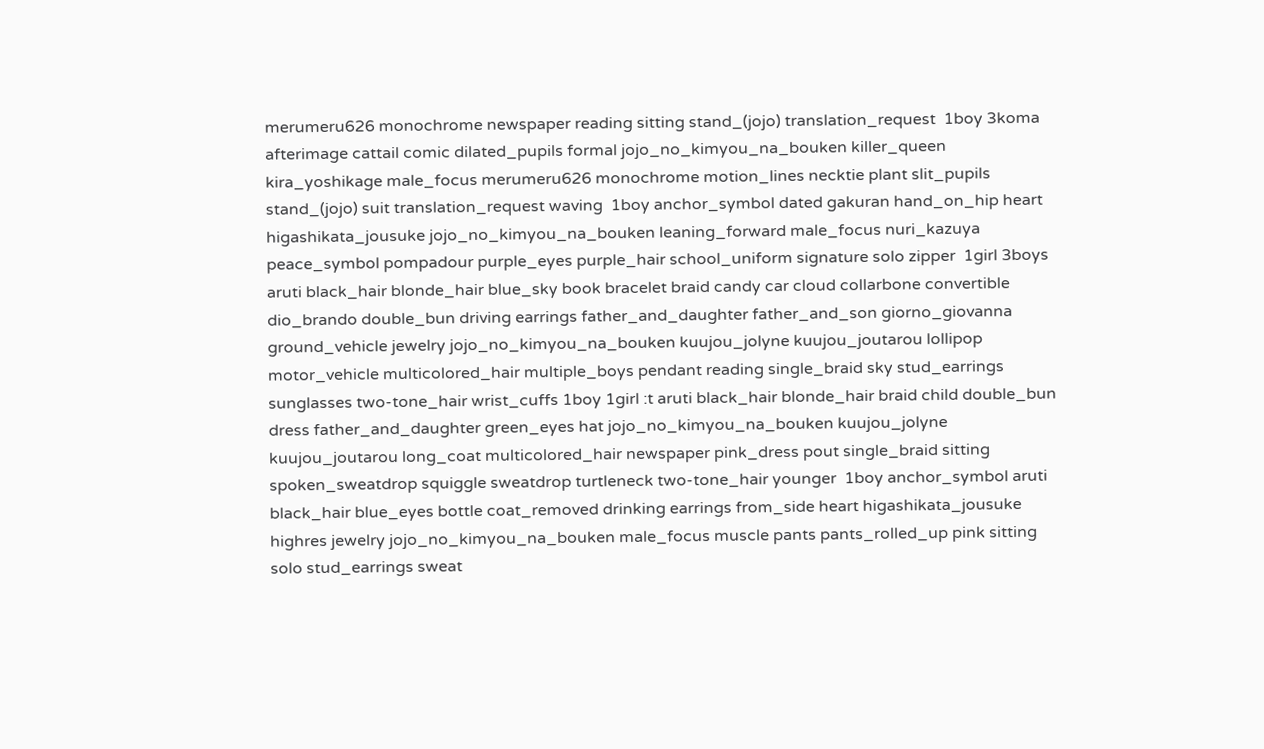merumeru626 monochrome newspaper reading sitting stand_(jojo) translation_request  1boy 3koma afterimage cattail comic dilated_pupils formal jojo_no_kimyou_na_bouken killer_queen kira_yoshikage male_focus merumeru626 monochrome motion_lines necktie plant slit_pupils stand_(jojo) suit translation_request waving  1boy anchor_symbol dated gakuran hand_on_hip heart higashikata_jousuke jojo_no_kimyou_na_bouken leaning_forward male_focus nuri_kazuya peace_symbol pompadour purple_eyes purple_hair school_uniform signature solo zipper  1girl 3boys aruti black_hair blonde_hair blue_sky book bracelet braid candy car cloud collarbone convertible dio_brando double_bun driving earrings father_and_daughter father_and_son giorno_giovanna ground_vehicle jewelry jojo_no_kimyou_na_bouken kuujou_jolyne kuujou_joutarou lollipop motor_vehicle multicolored_hair multiple_boys pendant reading single_braid sky stud_earrings sunglasses two-tone_hair wrist_cuffs 1boy 1girl :t aruti black_hair blonde_hair braid child double_bun dress father_and_daughter green_eyes hat jojo_no_kimyou_na_bouken kuujou_jolyne kuujou_joutarou long_coat multicolored_hair newspaper pink_dress pout single_braid sitting spoken_sweatdrop squiggle sweatdrop turtleneck two-tone_hair younger  1boy anchor_symbol aruti black_hair blue_eyes bottle coat_removed drinking earrings from_side heart higashikata_jousuke highres jewelry jojo_no_kimyou_na_bouken male_focus muscle pants pants_rolled_up pink sitting solo stud_earrings sweat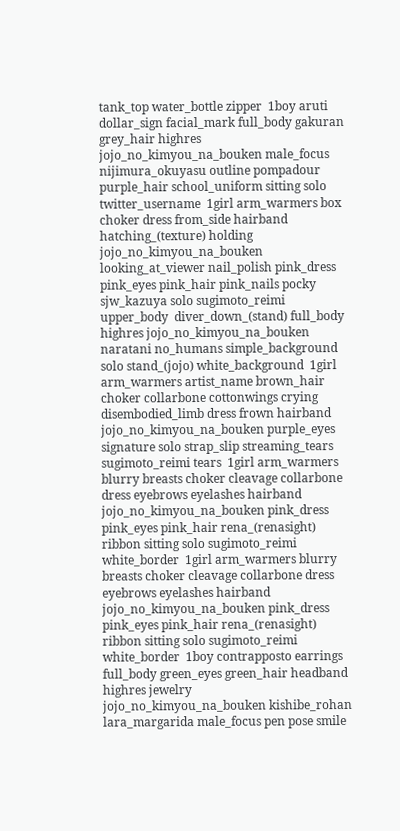tank_top water_bottle zipper  1boy aruti dollar_sign facial_mark full_body gakuran grey_hair highres jojo_no_kimyou_na_bouken male_focus nijimura_okuyasu outline pompadour purple_hair school_uniform sitting solo twitter_username  1girl arm_warmers box choker dress from_side hairband hatching_(texture) holding jojo_no_kimyou_na_bouken looking_at_viewer nail_polish pink_dress pink_eyes pink_hair pink_nails pocky sjw_kazuya solo sugimoto_reimi upper_body  diver_down_(stand) full_body highres jojo_no_kimyou_na_bouken naratani no_humans simple_background solo stand_(jojo) white_background  1girl arm_warmers artist_name brown_hair choker collarbone cottonwings crying disembodied_limb dress frown hairband jojo_no_kimyou_na_bouken purple_eyes signature solo strap_slip streaming_tears sugimoto_reimi tears  1girl arm_warmers blurry breasts choker cleavage collarbone dress eyebrows eyelashes hairband jojo_no_kimyou_na_bouken pink_dress pink_eyes pink_hair rena_(renasight) ribbon sitting solo sugimoto_reimi white_border  1girl arm_warmers blurry breasts choker cleavage collarbone dress eyebrows eyelashes hairband jojo_no_kimyou_na_bouken pink_dress pink_eyes pink_hair rena_(renasight) ribbon sitting solo sugimoto_reimi white_border  1boy contrapposto earrings full_body green_eyes green_hair headband highres jewelry jojo_no_kimyou_na_bouken kishibe_rohan lara_margarida male_focus pen pose smile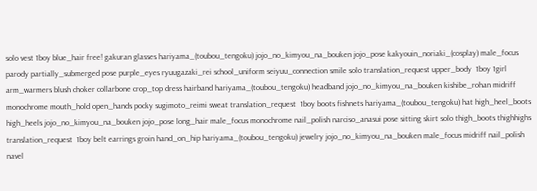solo vest 1boy blue_hair free! gakuran glasses hariyama_(toubou_tengoku) jojo_no_kimyou_na_bouken jojo_pose kakyouin_noriaki_(cosplay) male_focus parody partially_submerged pose purple_eyes ryuugazaki_rei school_uniform seiyuu_connection smile solo translation_request upper_body  1boy 1girl arm_warmers blush choker collarbone crop_top dress hairband hariyama_(toubou_tengoku) headband jojo_no_kimyou_na_bouken kishibe_rohan midriff monochrome mouth_hold open_hands pocky sugimoto_reimi sweat translation_request  1boy boots fishnets hariyama_(toubou_tengoku) hat high_heel_boots high_heels jojo_no_kimyou_na_bouken jojo_pose long_hair male_focus monochrome nail_polish narciso_anasui pose sitting skirt solo thigh_boots thighhighs translation_request  1boy belt earrings groin hand_on_hip hariyama_(toubou_tengoku) jewelry jojo_no_kimyou_na_bouken male_focus midriff nail_polish navel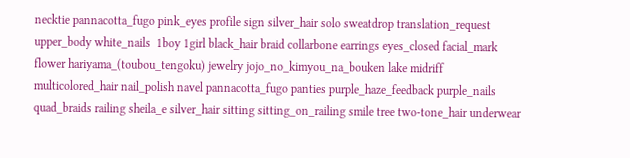necktie pannacotta_fugo pink_eyes profile sign silver_hair solo sweatdrop translation_request upper_body white_nails  1boy 1girl black_hair braid collarbone earrings eyes_closed facial_mark flower hariyama_(toubou_tengoku) jewelry jojo_no_kimyou_na_bouken lake midriff multicolored_hair nail_polish navel pannacotta_fugo panties purple_haze_feedback purple_nails quad_braids railing sheila_e silver_hair sitting sitting_on_railing smile tree two-tone_hair underwear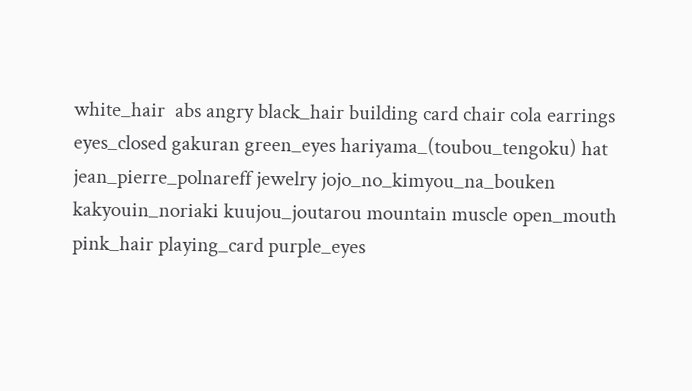white_hair  abs angry black_hair building card chair cola earrings eyes_closed gakuran green_eyes hariyama_(toubou_tengoku) hat jean_pierre_polnareff jewelry jojo_no_kimyou_na_bouken kakyouin_noriaki kuujou_joutarou mountain muscle open_mouth pink_hair playing_card purple_eyes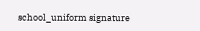school_uniform signature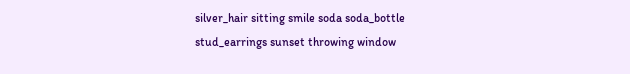silver_hair sitting smile soda soda_bottle stud_earrings sunset throwing window